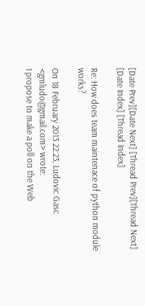[Date Prev][Date Next] [Thread Prev][Thread Next] [Date Index] [Thread Index]

Re: How does team maintenace of python module works?

On 18 February 2013 22:23, Ludovic Gasc <gmludo@gmail.com> wrote:
I propose to make a poll on the Web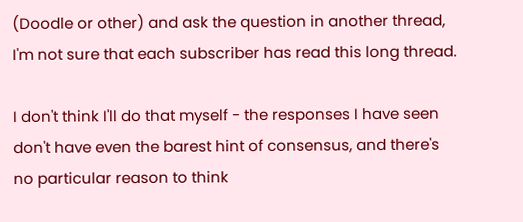(Doodle or other) and ask the question in another thread, I'm not sure that each subscriber has read this long thread.

I don't think I'll do that myself - the responses I have seen don't have even the barest hint of consensus, and there's no particular reason to think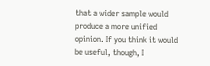that a wider sample would produce a more unified opinion. If you think it would be useful, though, I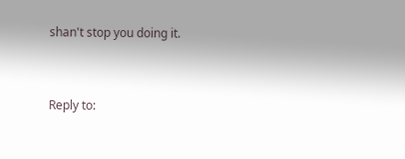shan't stop you doing it.


Reply to: